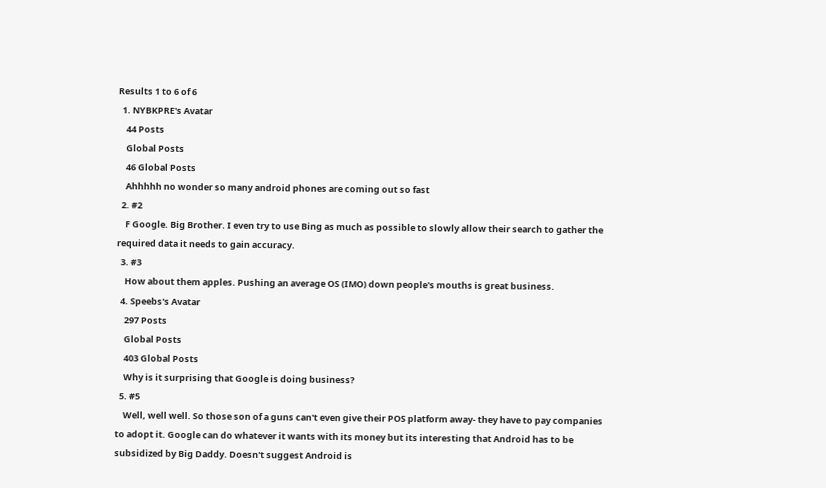Results 1 to 6 of 6
  1. NYBKPRE's Avatar
    44 Posts
    Global Posts
    46 Global Posts
    Ahhhhh no wonder so many android phones are coming out so fast
  2. #2
    F Google. Big Brother. I even try to use Bing as much as possible to slowly allow their search to gather the required data it needs to gain accuracy.
  3. #3
    How about them apples. Pushing an average OS (IMO) down people's mouths is great business.
  4. Speebs's Avatar
    297 Posts
    Global Posts
    403 Global Posts
    Why is it surprising that Google is doing business?
  5. #5
    Well, well well. So those son of a guns can't even give their POS platform away- they have to pay companies to adopt it. Google can do whatever it wants with its money but its interesting that Android has to be subsidized by Big Daddy. Doesn't suggest Android is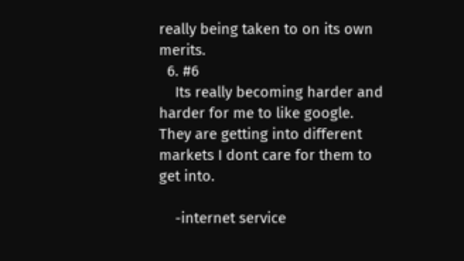really being taken to on its own merits.
  6. #6
    Its really becoming harder and harder for me to like google. They are getting into different markets I dont care for them to get into.

    -internet service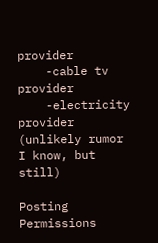provider
    -cable tv provider
    -electricity provider (unlikely rumor I know, but still)

Posting Permissions